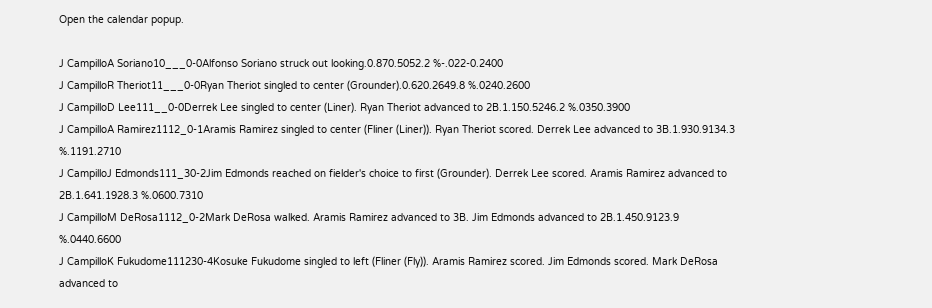Open the calendar popup.

J CampilloA Soriano10___0-0Alfonso Soriano struck out looking.0.870.5052.2 %-.022-0.2400
J CampilloR Theriot11___0-0Ryan Theriot singled to center (Grounder).0.620.2649.8 %.0240.2600
J CampilloD Lee111__0-0Derrek Lee singled to center (Liner). Ryan Theriot advanced to 2B.1.150.5246.2 %.0350.3900
J CampilloA Ramirez1112_0-1Aramis Ramirez singled to center (Fliner (Liner)). Ryan Theriot scored. Derrek Lee advanced to 3B.1.930.9134.3 %.1191.2710
J CampilloJ Edmonds111_30-2Jim Edmonds reached on fielder's choice to first (Grounder). Derrek Lee scored. Aramis Ramirez advanced to 2B.1.641.1928.3 %.0600.7310
J CampilloM DeRosa1112_0-2Mark DeRosa walked. Aramis Ramirez advanced to 3B. Jim Edmonds advanced to 2B.1.450.9123.9 %.0440.6600
J CampilloK Fukudome111230-4Kosuke Fukudome singled to left (Fliner (Fly)). Aramis Ramirez scored. Jim Edmonds scored. Mark DeRosa advanced to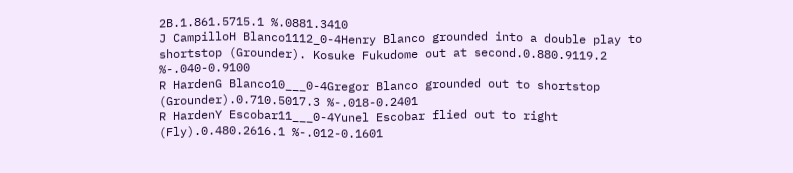2B.1.861.5715.1 %.0881.3410
J CampilloH Blanco1112_0-4Henry Blanco grounded into a double play to shortstop (Grounder). Kosuke Fukudome out at second.0.880.9119.2 %-.040-0.9100
R HardenG Blanco10___0-4Gregor Blanco grounded out to shortstop (Grounder).0.710.5017.3 %-.018-0.2401
R HardenY Escobar11___0-4Yunel Escobar flied out to right (Fly).0.480.2616.1 %-.012-0.1601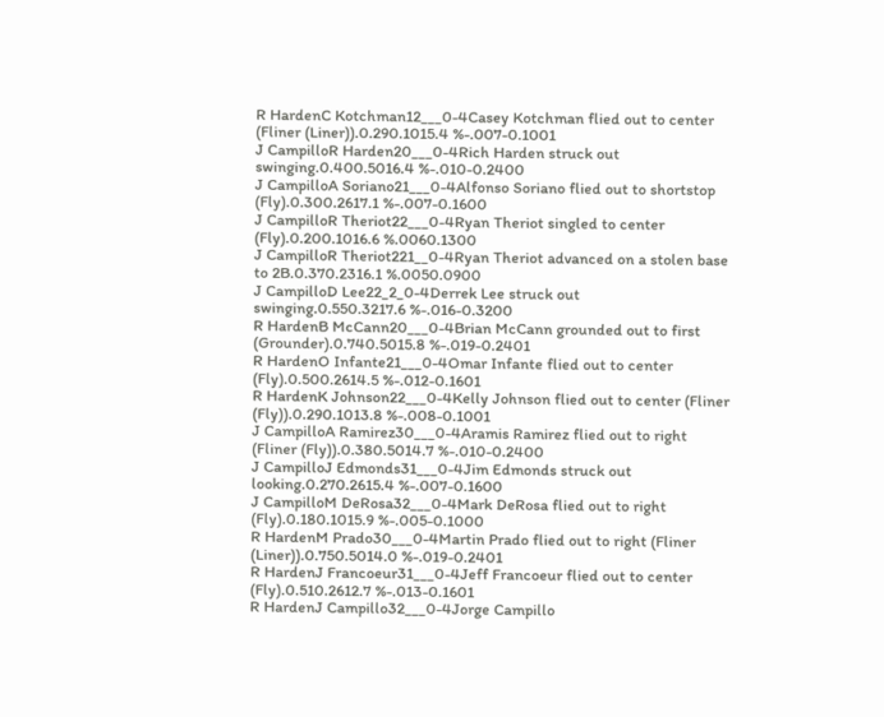R HardenC Kotchman12___0-4Casey Kotchman flied out to center (Fliner (Liner)).0.290.1015.4 %-.007-0.1001
J CampilloR Harden20___0-4Rich Harden struck out swinging.0.400.5016.4 %-.010-0.2400
J CampilloA Soriano21___0-4Alfonso Soriano flied out to shortstop (Fly).0.300.2617.1 %-.007-0.1600
J CampilloR Theriot22___0-4Ryan Theriot singled to center (Fly).0.200.1016.6 %.0060.1300
J CampilloR Theriot221__0-4Ryan Theriot advanced on a stolen base to 2B.0.370.2316.1 %.0050.0900
J CampilloD Lee22_2_0-4Derrek Lee struck out swinging.0.550.3217.6 %-.016-0.3200
R HardenB McCann20___0-4Brian McCann grounded out to first (Grounder).0.740.5015.8 %-.019-0.2401
R HardenO Infante21___0-4Omar Infante flied out to center (Fly).0.500.2614.5 %-.012-0.1601
R HardenK Johnson22___0-4Kelly Johnson flied out to center (Fliner (Fly)).0.290.1013.8 %-.008-0.1001
J CampilloA Ramirez30___0-4Aramis Ramirez flied out to right (Fliner (Fly)).0.380.5014.7 %-.010-0.2400
J CampilloJ Edmonds31___0-4Jim Edmonds struck out looking.0.270.2615.4 %-.007-0.1600
J CampilloM DeRosa32___0-4Mark DeRosa flied out to right (Fly).0.180.1015.9 %-.005-0.1000
R HardenM Prado30___0-4Martin Prado flied out to right (Fliner (Liner)).0.750.5014.0 %-.019-0.2401
R HardenJ Francoeur31___0-4Jeff Francoeur flied out to center (Fly).0.510.2612.7 %-.013-0.1601
R HardenJ Campillo32___0-4Jorge Campillo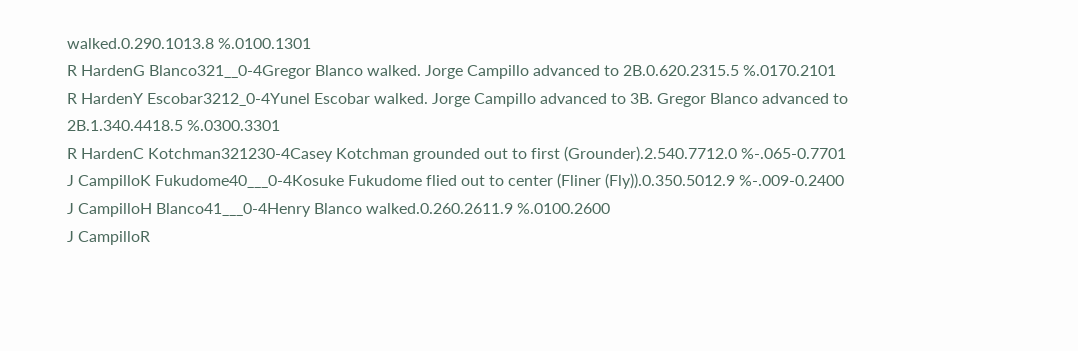walked.0.290.1013.8 %.0100.1301
R HardenG Blanco321__0-4Gregor Blanco walked. Jorge Campillo advanced to 2B.0.620.2315.5 %.0170.2101
R HardenY Escobar3212_0-4Yunel Escobar walked. Jorge Campillo advanced to 3B. Gregor Blanco advanced to 2B.1.340.4418.5 %.0300.3301
R HardenC Kotchman321230-4Casey Kotchman grounded out to first (Grounder).2.540.7712.0 %-.065-0.7701
J CampilloK Fukudome40___0-4Kosuke Fukudome flied out to center (Fliner (Fly)).0.350.5012.9 %-.009-0.2400
J CampilloH Blanco41___0-4Henry Blanco walked.0.260.2611.9 %.0100.2600
J CampilloR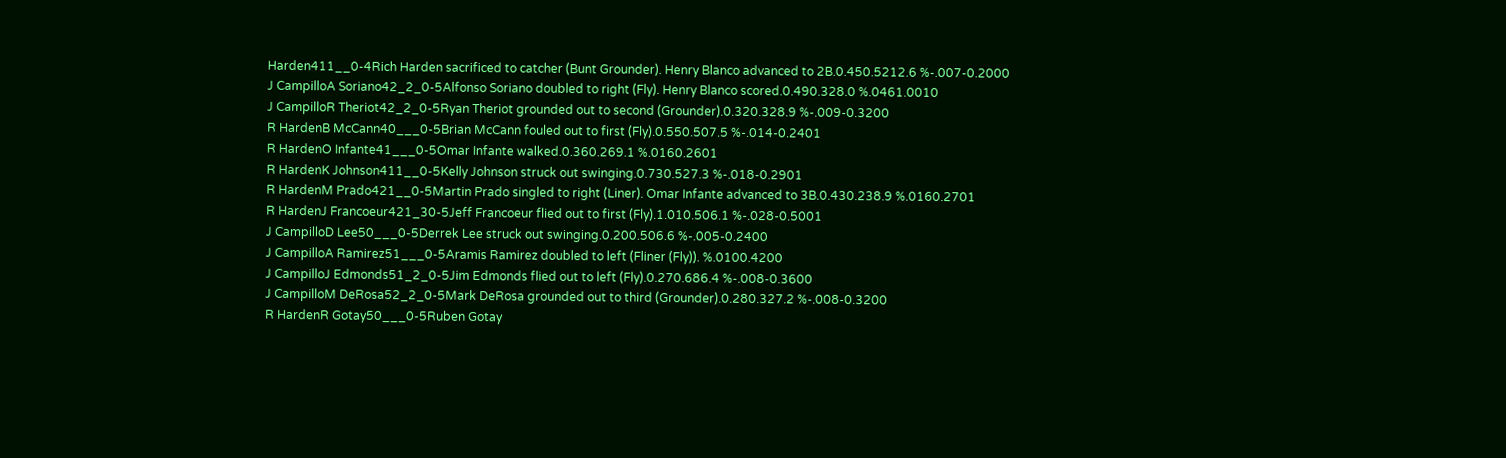Harden411__0-4Rich Harden sacrificed to catcher (Bunt Grounder). Henry Blanco advanced to 2B.0.450.5212.6 %-.007-0.2000
J CampilloA Soriano42_2_0-5Alfonso Soriano doubled to right (Fly). Henry Blanco scored.0.490.328.0 %.0461.0010
J CampilloR Theriot42_2_0-5Ryan Theriot grounded out to second (Grounder).0.320.328.9 %-.009-0.3200
R HardenB McCann40___0-5Brian McCann fouled out to first (Fly).0.550.507.5 %-.014-0.2401
R HardenO Infante41___0-5Omar Infante walked.0.360.269.1 %.0160.2601
R HardenK Johnson411__0-5Kelly Johnson struck out swinging.0.730.527.3 %-.018-0.2901
R HardenM Prado421__0-5Martin Prado singled to right (Liner). Omar Infante advanced to 3B.0.430.238.9 %.0160.2701
R HardenJ Francoeur421_30-5Jeff Francoeur flied out to first (Fly).1.010.506.1 %-.028-0.5001
J CampilloD Lee50___0-5Derrek Lee struck out swinging.0.200.506.6 %-.005-0.2400
J CampilloA Ramirez51___0-5Aramis Ramirez doubled to left (Fliner (Fly)). %.0100.4200
J CampilloJ Edmonds51_2_0-5Jim Edmonds flied out to left (Fly).0.270.686.4 %-.008-0.3600
J CampilloM DeRosa52_2_0-5Mark DeRosa grounded out to third (Grounder).0.280.327.2 %-.008-0.3200
R HardenR Gotay50___0-5Ruben Gotay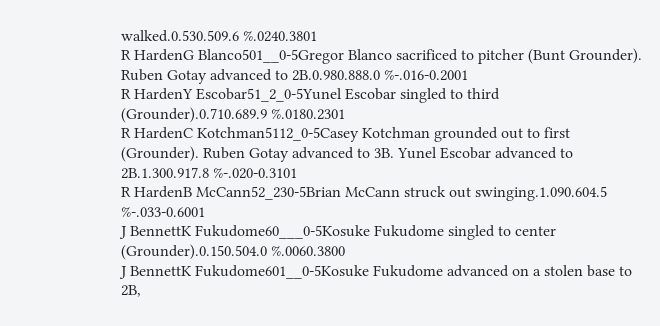walked.0.530.509.6 %.0240.3801
R HardenG Blanco501__0-5Gregor Blanco sacrificed to pitcher (Bunt Grounder). Ruben Gotay advanced to 2B.0.980.888.0 %-.016-0.2001
R HardenY Escobar51_2_0-5Yunel Escobar singled to third (Grounder).0.710.689.9 %.0180.2301
R HardenC Kotchman5112_0-5Casey Kotchman grounded out to first (Grounder). Ruben Gotay advanced to 3B. Yunel Escobar advanced to 2B.1.300.917.8 %-.020-0.3101
R HardenB McCann52_230-5Brian McCann struck out swinging.1.090.604.5 %-.033-0.6001
J BennettK Fukudome60___0-5Kosuke Fukudome singled to center (Grounder).0.150.504.0 %.0060.3800
J BennettK Fukudome601__0-5Kosuke Fukudome advanced on a stolen base to 2B,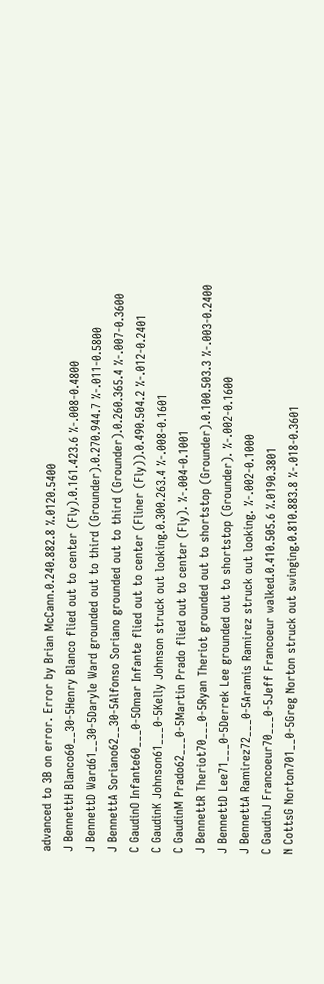advanced to 3B on error. Error by Brian McCann.0.240.882.8 %.0120.5400
J BennettH Blanco60__30-5Henry Blanco flied out to center (Fly).0.161.423.6 %-.008-0.4800
J BennettD Ward61__30-5Daryle Ward grounded out to third (Grounder).0.270.944.7 %-.011-0.5800
J BennettA Soriano62__30-5Alfonso Soriano grounded out to third (Grounder).0.260.365.4 %-.007-0.3600
C GaudinO Infante60___0-5Omar Infante flied out to center (Fliner (Fly)).0.490.504.2 %-.012-0.2401
C GaudinK Johnson61___0-5Kelly Johnson struck out looking.0.300.263.4 %-.008-0.1601
C GaudinM Prado62___0-5Martin Prado flied out to center (Fly). %-.004-0.1001
J BennettR Theriot70___0-5Ryan Theriot grounded out to shortstop (Grounder).0.100.503.3 %-.003-0.2400
J BennettD Lee71___0-5Derrek Lee grounded out to shortstop (Grounder). %-.002-0.1600
J BennettA Ramirez72___0-5Aramis Ramirez struck out looking. %-.002-0.1000
C GaudinJ Francoeur70___0-5Jeff Francoeur walked.0.410.505.6 %.0190.3801
N CottsG Norton701__0-5Greg Norton struck out swinging.0.810.883.8 %-.018-0.3601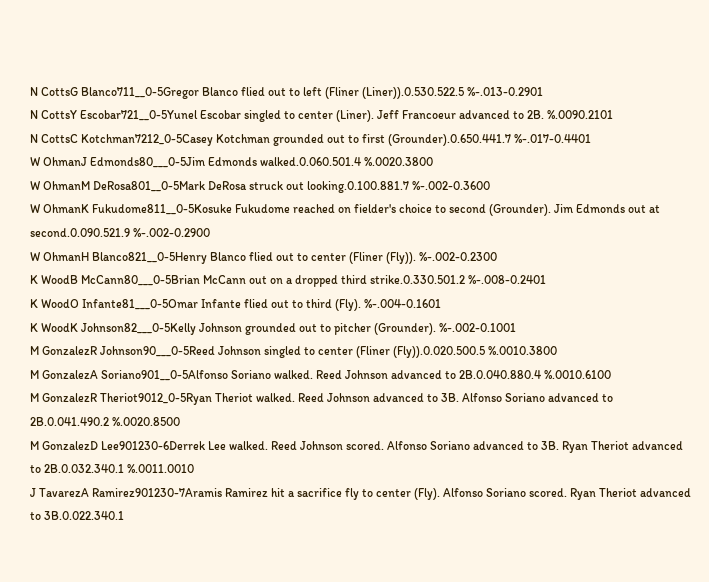N CottsG Blanco711__0-5Gregor Blanco flied out to left (Fliner (Liner)).0.530.522.5 %-.013-0.2901
N CottsY Escobar721__0-5Yunel Escobar singled to center (Liner). Jeff Francoeur advanced to 2B. %.0090.2101
N CottsC Kotchman7212_0-5Casey Kotchman grounded out to first (Grounder).0.650.441.7 %-.017-0.4401
W OhmanJ Edmonds80___0-5Jim Edmonds walked.0.060.501.4 %.0020.3800
W OhmanM DeRosa801__0-5Mark DeRosa struck out looking.0.100.881.7 %-.002-0.3600
W OhmanK Fukudome811__0-5Kosuke Fukudome reached on fielder's choice to second (Grounder). Jim Edmonds out at second.0.090.521.9 %-.002-0.2900
W OhmanH Blanco821__0-5Henry Blanco flied out to center (Fliner (Fly)). %-.002-0.2300
K WoodB McCann80___0-5Brian McCann out on a dropped third strike.0.330.501.2 %-.008-0.2401
K WoodO Infante81___0-5Omar Infante flied out to third (Fly). %-.004-0.1601
K WoodK Johnson82___0-5Kelly Johnson grounded out to pitcher (Grounder). %-.002-0.1001
M GonzalezR Johnson90___0-5Reed Johnson singled to center (Fliner (Fly)).0.020.500.5 %.0010.3800
M GonzalezA Soriano901__0-5Alfonso Soriano walked. Reed Johnson advanced to 2B.0.040.880.4 %.0010.6100
M GonzalezR Theriot9012_0-5Ryan Theriot walked. Reed Johnson advanced to 3B. Alfonso Soriano advanced to 2B.0.041.490.2 %.0020.8500
M GonzalezD Lee901230-6Derrek Lee walked. Reed Johnson scored. Alfonso Soriano advanced to 3B. Ryan Theriot advanced to 2B.0.032.340.1 %.0011.0010
J TavarezA Ramirez901230-7Aramis Ramirez hit a sacrifice fly to center (Fly). Alfonso Soriano scored. Ryan Theriot advanced to 3B.0.022.340.1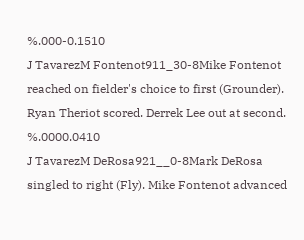%.000-0.1510
J TavarezM Fontenot911_30-8Mike Fontenot reached on fielder's choice to first (Grounder). Ryan Theriot scored. Derrek Lee out at second. %.0000.0410
J TavarezM DeRosa921__0-8Mark DeRosa singled to right (Fly). Mike Fontenot advanced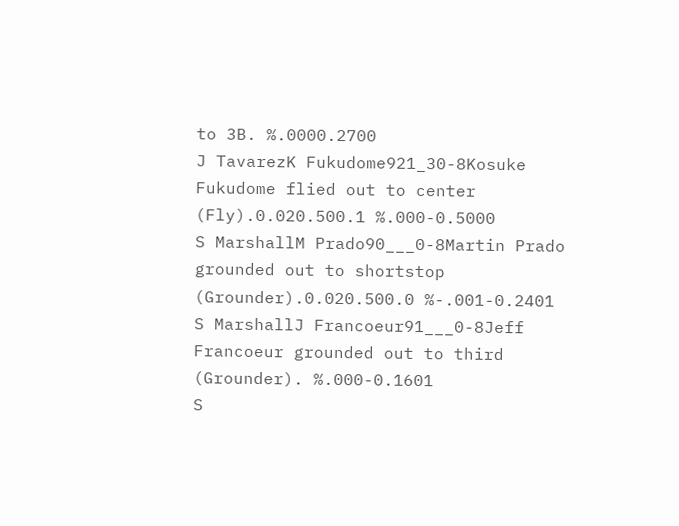to 3B. %.0000.2700
J TavarezK Fukudome921_30-8Kosuke Fukudome flied out to center (Fly).0.020.500.1 %.000-0.5000
S MarshallM Prado90___0-8Martin Prado grounded out to shortstop (Grounder).0.020.500.0 %-.001-0.2401
S MarshallJ Francoeur91___0-8Jeff Francoeur grounded out to third (Grounder). %.000-0.1601
S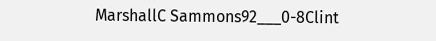MarshallC Sammons92___0-8Clint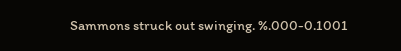Sammons struck out swinging. %.000-0.1001